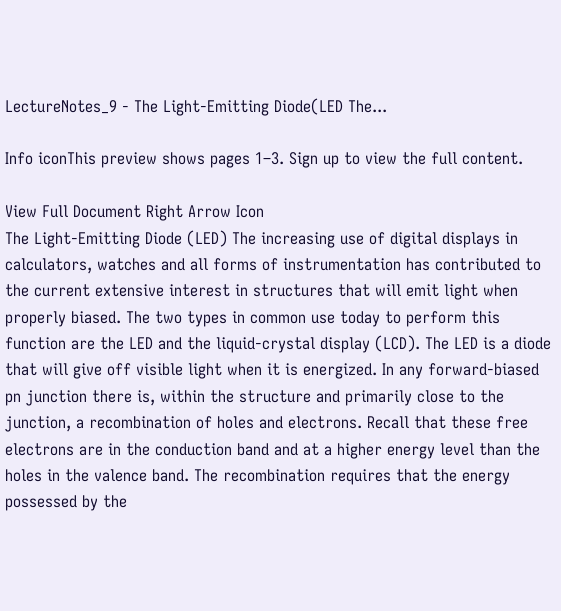LectureNotes_9 - The Light-Emitting Diode(LED The...

Info iconThis preview shows pages 1–3. Sign up to view the full content.

View Full Document Right Arrow Icon
The Light-Emitting Diode (LED) The increasing use of digital displays in calculators, watches and all forms of instrumentation has contributed to the current extensive interest in structures that will emit light when properly biased. The two types in common use today to perform this function are the LED and the liquid-crystal display (LCD). The LED is a diode that will give off visible light when it is energized. In any forward-biased pn junction there is, within the structure and primarily close to the junction, a recombination of holes and electrons. Recall that these free electrons are in the conduction band and at a higher energy level than the holes in the valence band. The recombination requires that the energy possessed by the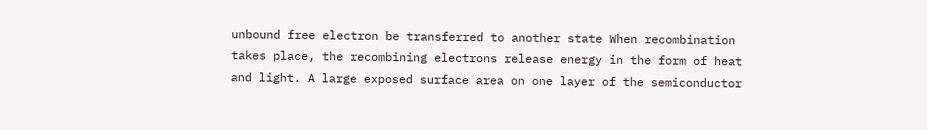unbound free electron be transferred to another state When recombination takes place, the recombining electrons release energy in the form of heat and light. A large exposed surface area on one layer of the semiconductor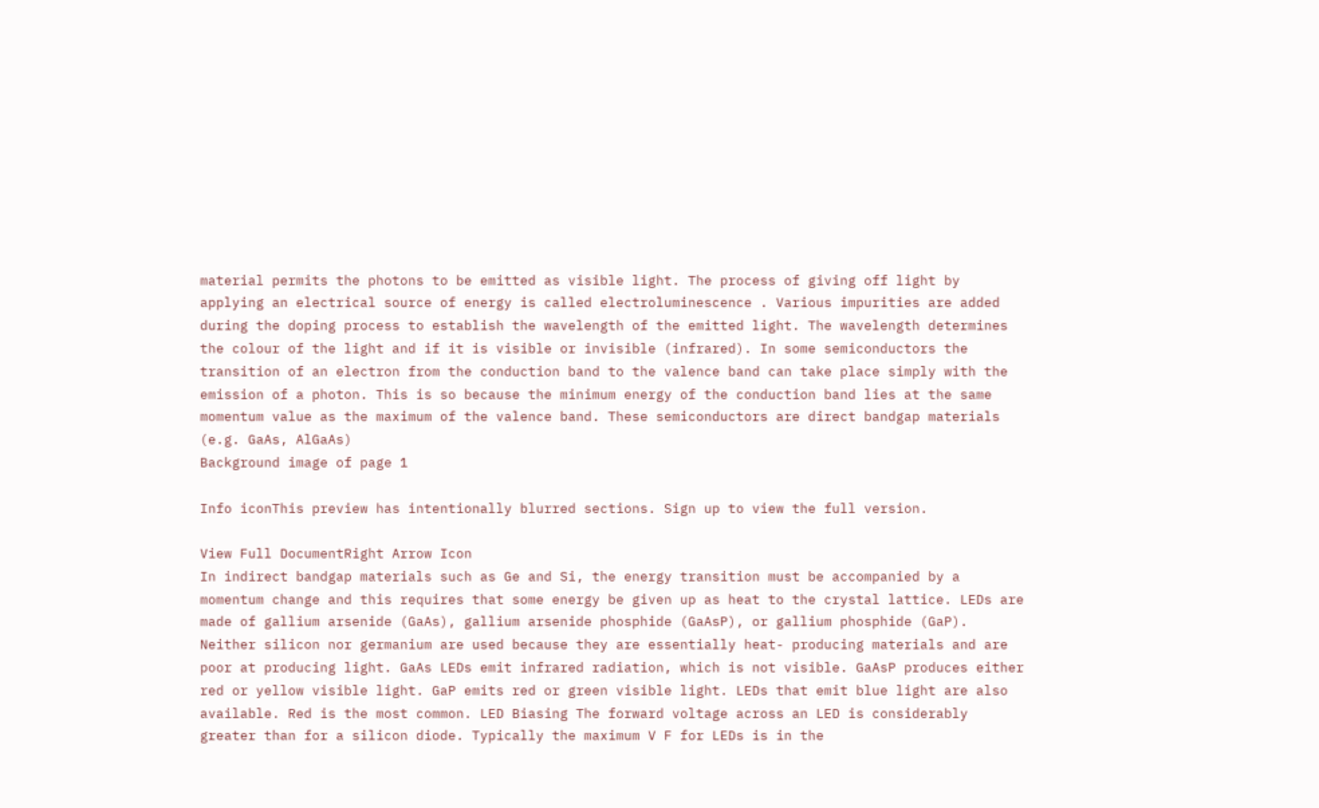material permits the photons to be emitted as visible light. The process of giving off light by applying an electrical source of energy is called electroluminescence . Various impurities are added during the doping process to establish the wavelength of the emitted light. The wavelength determines the colour of the light and if it is visible or invisible (infrared). In some semiconductors the transition of an electron from the conduction band to the valence band can take place simply with the emission of a photon. This is so because the minimum energy of the conduction band lies at the same momentum value as the maximum of the valence band. These semiconductors are direct bandgap materials (e.g. GaAs, AlGaAs)
Background image of page 1

Info iconThis preview has intentionally blurred sections. Sign up to view the full version.

View Full DocumentRight Arrow Icon
In indirect bandgap materials such as Ge and Si, the energy transition must be accompanied by a momentum change and this requires that some energy be given up as heat to the crystal lattice. LEDs are made of gallium arsenide (GaAs), gallium arsenide phosphide (GaAsP), or gallium phosphide (GaP). Neither silicon nor germanium are used because they are essentially heat- producing materials and are poor at producing light. GaAs LEDs emit infrared radiation, which is not visible. GaAsP produces either red or yellow visible light. GaP emits red or green visible light. LEDs that emit blue light are also available. Red is the most common. LED Biasing The forward voltage across an LED is considerably greater than for a silicon diode. Typically the maximum V F for LEDs is in the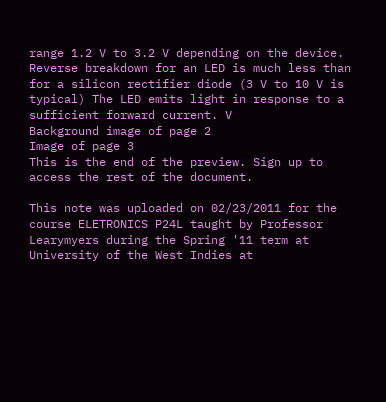range 1.2 V to 3.2 V depending on the device. Reverse breakdown for an LED is much less than for a silicon rectifier diode (3 V to 10 V is typical) The LED emits light in response to a sufficient forward current. V
Background image of page 2
Image of page 3
This is the end of the preview. Sign up to access the rest of the document.

This note was uploaded on 02/23/2011 for the course ELETRONICS P24L taught by Professor Learymyers during the Spring '11 term at University of the West Indies at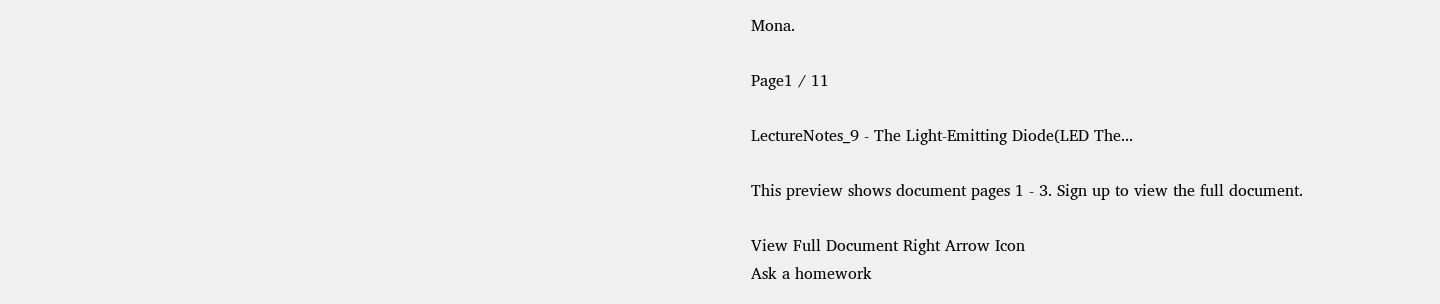Mona.

Page1 / 11

LectureNotes_9 - The Light-Emitting Diode(LED The...

This preview shows document pages 1 - 3. Sign up to view the full document.

View Full Document Right Arrow Icon
Ask a homework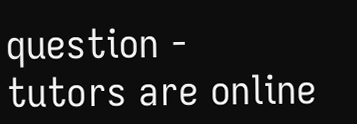question - tutors are online